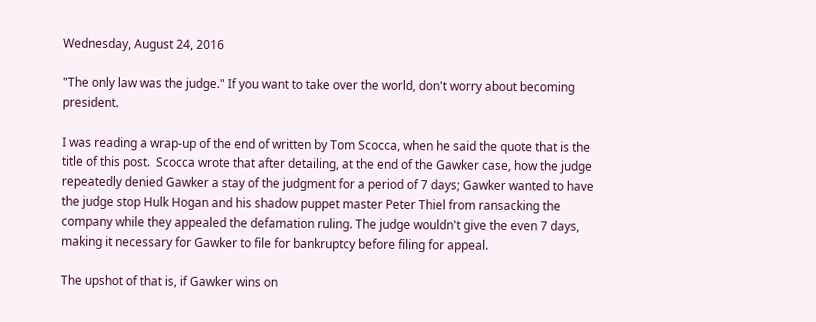Wednesday, August 24, 2016

"The only law was the judge." If you want to take over the world, don't worry about becoming president.

I was reading a wrap-up of the end of written by Tom Scocca, when he said the quote that is the title of this post.  Scocca wrote that after detailing, at the end of the Gawker case, how the judge repeatedly denied Gawker a stay of the judgment for a period of 7 days; Gawker wanted to have the judge stop Hulk Hogan and his shadow puppet master Peter Thiel from ransacking the company while they appealed the defamation ruling. The judge wouldn't give the even 7 days, making it necessary for Gawker to file for bankruptcy before filing for appeal.

The upshot of that is, if Gawker wins on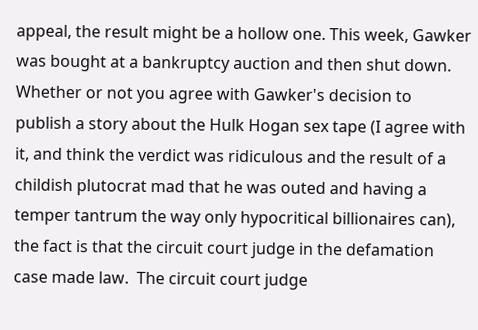appeal, the result might be a hollow one. This week, Gawker was bought at a bankruptcy auction and then shut down. Whether or not you agree with Gawker's decision to publish a story about the Hulk Hogan sex tape (I agree with it, and think the verdict was ridiculous and the result of a childish plutocrat mad that he was outed and having a temper tantrum the way only hypocritical billionaires can), the fact is that the circuit court judge in the defamation case made law.  The circuit court judge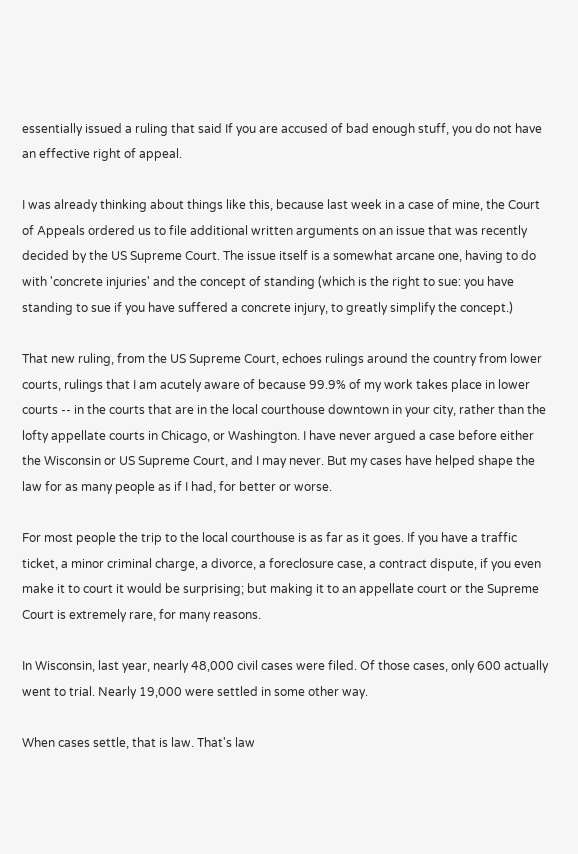essentially issued a ruling that said If you are accused of bad enough stuff, you do not have an effective right of appeal.

I was already thinking about things like this, because last week in a case of mine, the Court of Appeals ordered us to file additional written arguments on an issue that was recently decided by the US Supreme Court. The issue itself is a somewhat arcane one, having to do with 'concrete injuries' and the concept of standing (which is the right to sue: you have standing to sue if you have suffered a concrete injury, to greatly simplify the concept.)

That new ruling, from the US Supreme Court, echoes rulings around the country from lower courts, rulings that I am acutely aware of because 99.9% of my work takes place in lower courts -- in the courts that are in the local courthouse downtown in your city, rather than the lofty appellate courts in Chicago, or Washington. I have never argued a case before either the Wisconsin or US Supreme Court, and I may never. But my cases have helped shape the law for as many people as if I had, for better or worse.

For most people the trip to the local courthouse is as far as it goes. If you have a traffic ticket, a minor criminal charge, a divorce, a foreclosure case, a contract dispute, if you even make it to court it would be surprising; but making it to an appellate court or the Supreme Court is extremely rare, for many reasons.

In Wisconsin, last year, nearly 48,000 civil cases were filed. Of those cases, only 600 actually went to trial. Nearly 19,000 were settled in some other way.

When cases settle, that is law. That's law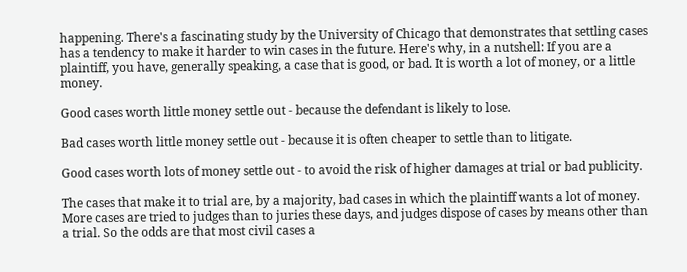happening. There's a fascinating study by the University of Chicago that demonstrates that settling cases has a tendency to make it harder to win cases in the future. Here's why, in a nutshell: If you are a plaintiff, you have, generally speaking, a case that is good, or bad. It is worth a lot of money, or a little money.

Good cases worth little money settle out - because the defendant is likely to lose.

Bad cases worth little money settle out - because it is often cheaper to settle than to litigate.

Good cases worth lots of money settle out - to avoid the risk of higher damages at trial or bad publicity.

The cases that make it to trial are, by a majority, bad cases in which the plaintiff wants a lot of money. More cases are tried to judges than to juries these days, and judges dispose of cases by means other than a trial. So the odds are that most civil cases a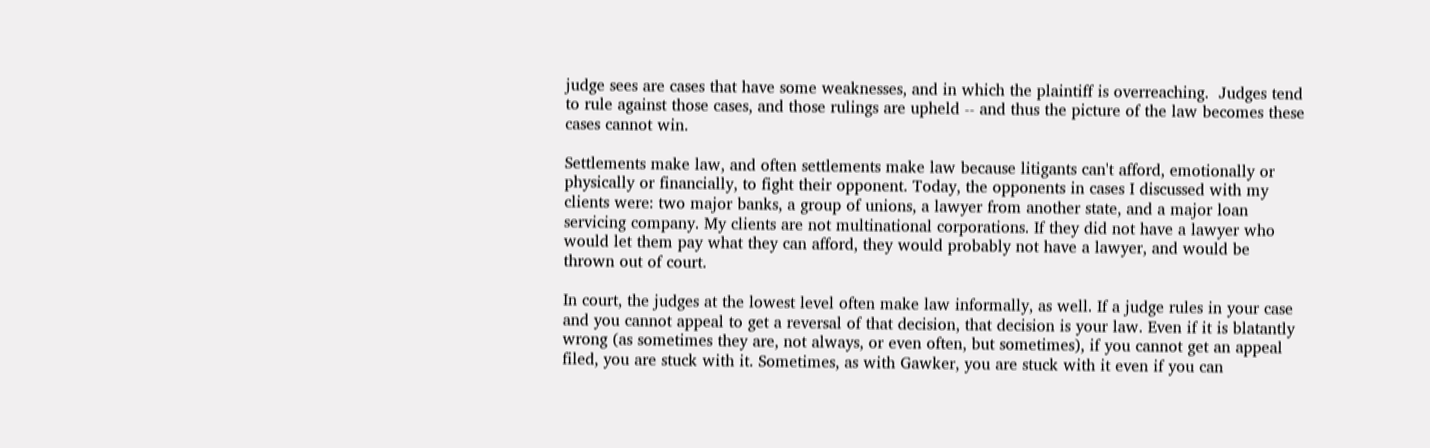judge sees are cases that have some weaknesses, and in which the plaintiff is overreaching.  Judges tend to rule against those cases, and those rulings are upheld -- and thus the picture of the law becomes these cases cannot win.

Settlements make law, and often settlements make law because litigants can't afford, emotionally or physically or financially, to fight their opponent. Today, the opponents in cases I discussed with my clients were: two major banks, a group of unions, a lawyer from another state, and a major loan servicing company. My clients are not multinational corporations. If they did not have a lawyer who would let them pay what they can afford, they would probably not have a lawyer, and would be thrown out of court.

In court, the judges at the lowest level often make law informally, as well. If a judge rules in your case and you cannot appeal to get a reversal of that decision, that decision is your law. Even if it is blatantly wrong (as sometimes they are, not always, or even often, but sometimes), if you cannot get an appeal filed, you are stuck with it. Sometimes, as with Gawker, you are stuck with it even if you can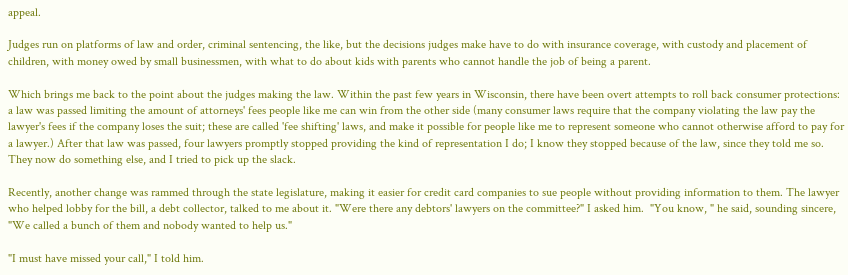appeal.

Judges run on platforms of law and order, criminal sentencing, the like, but the decisions judges make have to do with insurance coverage, with custody and placement of children, with money owed by small businessmen, with what to do about kids with parents who cannot handle the job of being a parent.

Which brings me back to the point about the judges making the law. Within the past few years in Wisconsin, there have been overt attempts to roll back consumer protections: a law was passed limiting the amount of attorneys' fees people like me can win from the other side (many consumer laws require that the company violating the law pay the lawyer's fees if the company loses the suit; these are called 'fee shifting' laws, and make it possible for people like me to represent someone who cannot otherwise afford to pay for a lawyer.) After that law was passed, four lawyers promptly stopped providing the kind of representation I do; I know they stopped because of the law, since they told me so. They now do something else, and I tried to pick up the slack.

Recently, another change was rammed through the state legislature, making it easier for credit card companies to sue people without providing information to them. The lawyer who helped lobby for the bill, a debt collector, talked to me about it. "Were there any debtors' lawyers on the committee?" I asked him.  "You know, " he said, sounding sincere, "We called a bunch of them and nobody wanted to help us."

"I must have missed your call," I told him.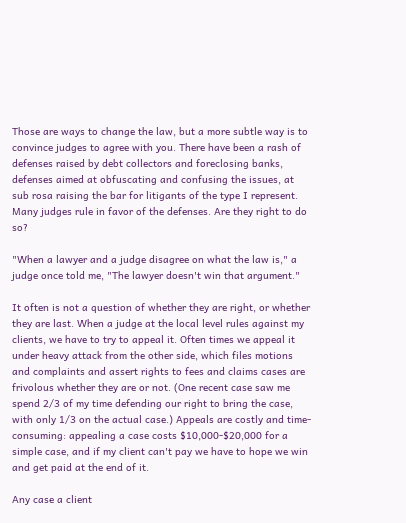Those are ways to change the law, but a more subtle way is to convince judges to agree with you. There have been a rash of defenses raised by debt collectors and foreclosing banks, defenses aimed at obfuscating and confusing the issues, at sub rosa raising the bar for litigants of the type I represent. Many judges rule in favor of the defenses. Are they right to do so?

"When a lawyer and a judge disagree on what the law is," a judge once told me, "The lawyer doesn't win that argument."

It often is not a question of whether they are right, or whether they are last. When a judge at the local level rules against my clients, we have to try to appeal it. Often times we appeal it under heavy attack from the other side, which files motions and complaints and assert rights to fees and claims cases are frivolous whether they are or not. (One recent case saw me spend 2/3 of my time defending our right to bring the case, with only 1/3 on the actual case.) Appeals are costly and time-consuming: appealing a case costs $10,000-$20,000 for a simple case, and if my client can't pay we have to hope we win and get paid at the end of it.

Any case a client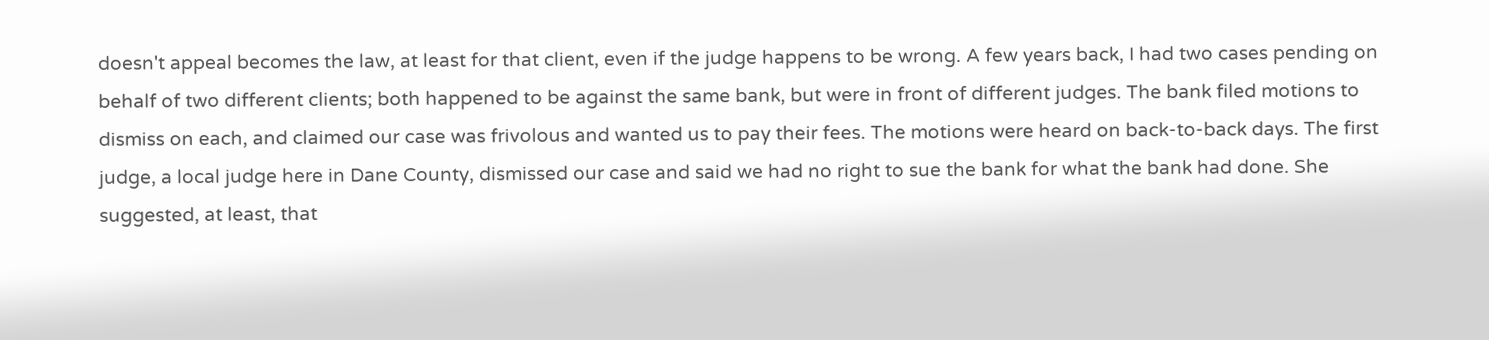doesn't appeal becomes the law, at least for that client, even if the judge happens to be wrong. A few years back, I had two cases pending on behalf of two different clients; both happened to be against the same bank, but were in front of different judges. The bank filed motions to dismiss on each, and claimed our case was frivolous and wanted us to pay their fees. The motions were heard on back-to-back days. The first judge, a local judge here in Dane County, dismissed our case and said we had no right to sue the bank for what the bank had done. She suggested, at least, that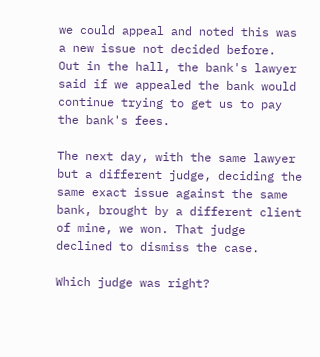we could appeal and noted this was a new issue not decided before.  Out in the hall, the bank's lawyer said if we appealed the bank would continue trying to get us to pay the bank's fees.

The next day, with the same lawyer but a different judge, deciding the same exact issue against the same bank, brought by a different client of mine, we won. That judge declined to dismiss the case.

Which judge was right?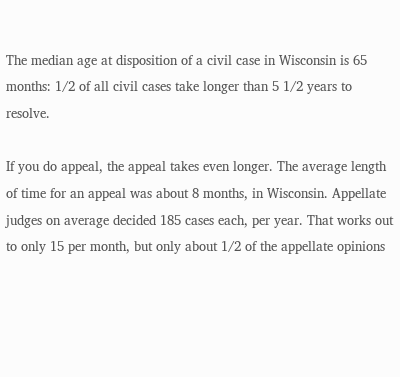The median age at disposition of a civil case in Wisconsin is 65 months: 1/2 of all civil cases take longer than 5 1/2 years to resolve.

If you do appeal, the appeal takes even longer. The average length of time for an appeal was about 8 months, in Wisconsin. Appellate judges on average decided 185 cases each, per year. That works out to only 15 per month, but only about 1/2 of the appellate opinions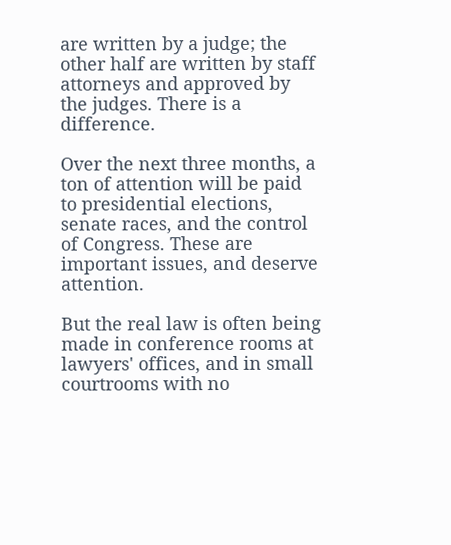are written by a judge; the other half are written by staff attorneys and approved by the judges. There is a difference.

Over the next three months, a ton of attention will be paid to presidential elections, senate races, and the control of Congress. These are important issues, and deserve attention.

But the real law is often being made in conference rooms at lawyers' offices, and in small courtrooms with no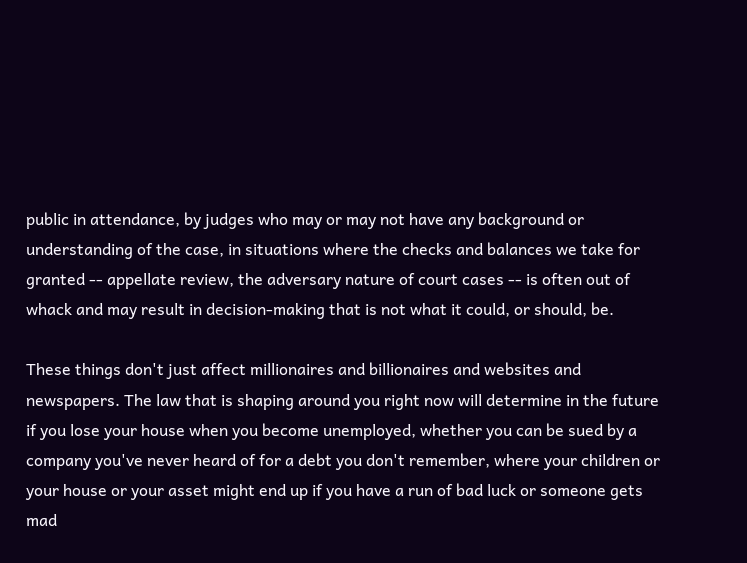public in attendance, by judges who may or may not have any background or understanding of the case, in situations where the checks and balances we take for granted -- appellate review, the adversary nature of court cases -- is often out of whack and may result in decision-making that is not what it could, or should, be.

These things don't just affect millionaires and billionaires and websites and newspapers. The law that is shaping around you right now will determine in the future if you lose your house when you become unemployed, whether you can be sued by a company you've never heard of for a debt you don't remember, where your children or your house or your asset might end up if you have a run of bad luck or someone gets mad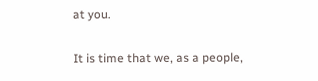at you.

It is time that we, as a people,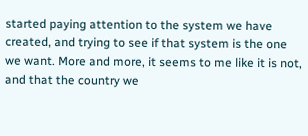started paying attention to the system we have created, and trying to see if that system is the one we want. More and more, it seems to me like it is not, and that the country we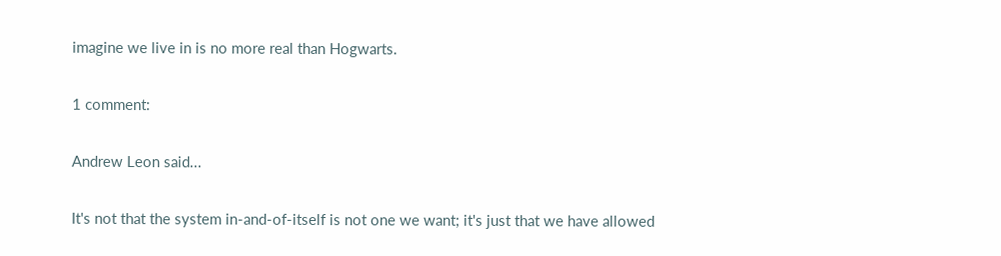imagine we live in is no more real than Hogwarts.

1 comment:

Andrew Leon said...

It's not that the system in-and-of-itself is not one we want; it's just that we have allowed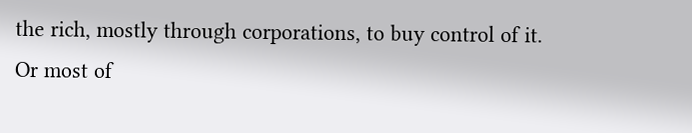the rich, mostly through corporations, to buy control of it. Or most of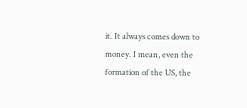it. It always comes down to money. I mean, even the formation of the US, the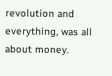revolution and everything, was all about money.